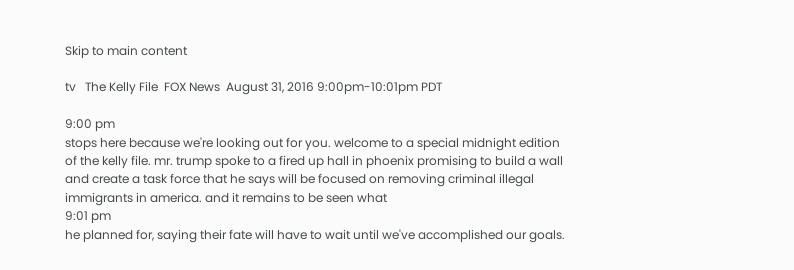Skip to main content

tv   The Kelly File  FOX News  August 31, 2016 9:00pm-10:01pm PDT

9:00 pm
stops here because we're looking out for you. welcome to a special midnight edition of the kelly file. mr. trump spoke to a fired up hall in phoenix promising to build a wall and create a task force that he says will be focused on removing criminal illegal immigrants in america. and it remains to be seen what
9:01 pm
he planned for, saying their fate will have to wait until we've accomplished our goals.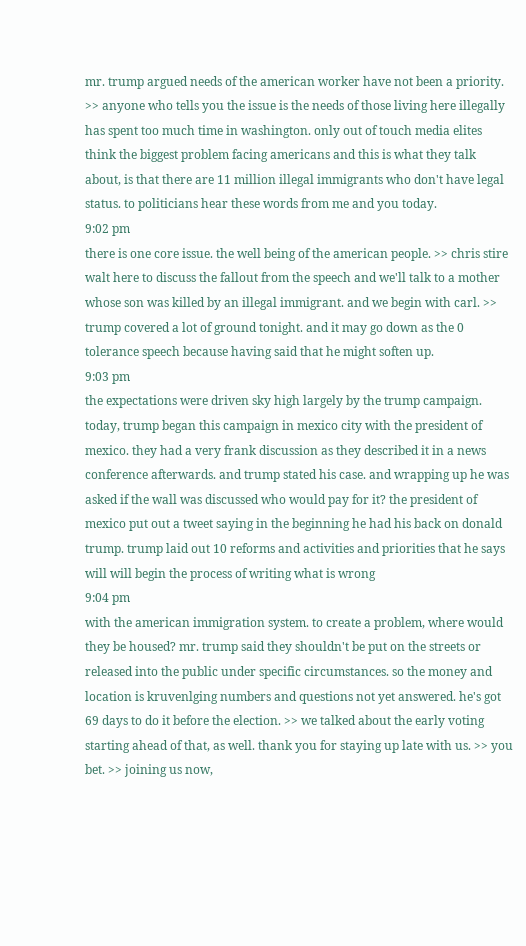mr. trump argued needs of the american worker have not been a priority. >> anyone who tells you the issue is the needs of those living here illegally has spent too much time in washington. only out of touch media elites think the biggest problem facing americans and this is what they talk about, is that there are 11 million illegal immigrants who don't have legal status. to politicians hear these words from me and you today.
9:02 pm
there is one core issue. the well being of the american people. >> chris stire walt here to discuss the fallout from the speech and we'll talk to a mother whose son was killed by an illegal immigrant. and we begin with carl. >> trump covered a lot of ground tonight. and it may go down as the 0 tolerance speech because having said that he might soften up.
9:03 pm
the expectations were driven sky high largely by the trump campaign. today, trump began this campaign in mexico city with the president of mexico. they had a very frank discussion as they described it in a news conference afterwards. and trump stated his case. and wrapping up he was asked if the wall was discussed who would pay for it? the president of mexico put out a tweet saying in the beginning he had his back on donald trump. trump laid out 10 reforms and activities and priorities that he says will will begin the process of writing what is wrong
9:04 pm
with the american immigration system. to create a problem, where would they be housed? mr. trump said they shouldn't be put on the streets or released into the public under specific circumstances. so the money and location is kruvenlging numbers and questions not yet answered. he's got 69 days to do it before the election. >> we talked about the early voting starting ahead of that, as well. thank you for staying up late with us. >> you bet. >> joining us now,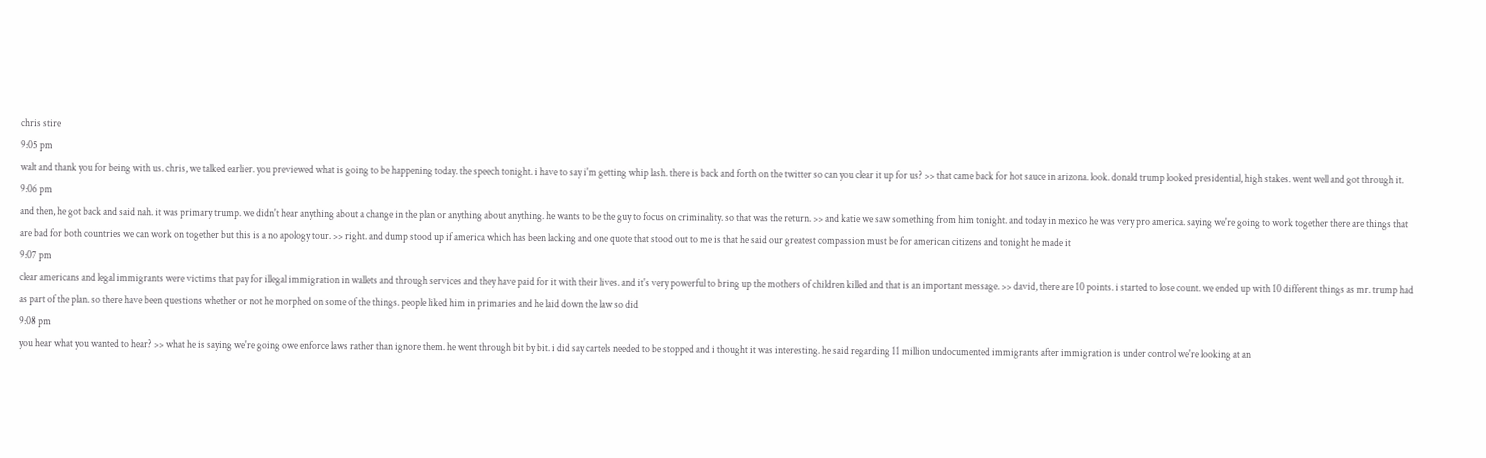chris stire
9:05 pm
walt and thank you for being with us. chris, we talked earlier. you previewed what is going to be happening today. the speech tonight. i have to say i'm getting whip lash. there is back and forth on the twitter so can you clear it up for us? >> that came back for hot sauce in arizona. look. donald trump looked presidential, high stakes. went well and got through it.
9:06 pm
and then, he got back and said nah. it was primary trump. we didn't hear anything about a change in the plan or anything about anything. he wants to be the guy to focus on criminality. so that was the return. >> and katie we saw something from him tonight. and today in mexico he was very pro america. saying we're going to work together there are things that are bad for both countries we can work on together but this is a no apology tour. >> right. and dump stood up if america which has been lacking and one quote that stood out to me is that he said our greatest compassion must be for american citizens and tonight he made it
9:07 pm
clear americans and legal immigrants were victims that pay for illegal immigration in wallets and through services and they have paid for it with their lives. and it's very powerful to bring up the mothers of children killed and that is an important message. >> david, there are 10 points. i started to lose count. we ended up with 10 different things as mr. trump had as part of the plan. so there have been questions whether or not he morphed on some of the things. people liked him in primaries and he laid down the law so did
9:08 pm
you hear what you wanted to hear? >> what he is saying we're going owe enforce laws rather than ignore them. he went through bit by bit. i did say cartels needed to be stopped and i thought it was interesting. he said regarding 11 million undocumented immigrants after immigration is under control we're looking at an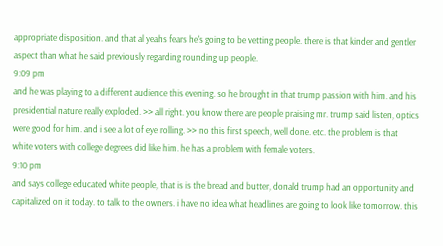appropriate disposition. and that al yeahs fears he's going to be vetting people. there is that kinder and gentler aspect than what he said previously regarding rounding up people.
9:09 pm
and he was playing to a different audience this evening. so he brought in that trump passion with him. and his presidential nature really exploded. >> all right. you know there are people praising mr. trump said listen, optics were good for him. and i see a lot of eye rolling. >> no this first speech, well done. etc. the problem is that white voters with college degrees did like him. he has a problem with female voters.
9:10 pm
and says college educated white people, that is is the bread and butter, donald trump had an opportunity and capitalized on it today. to talk to the owners. i have no idea what headlines are going to look like tomorrow. this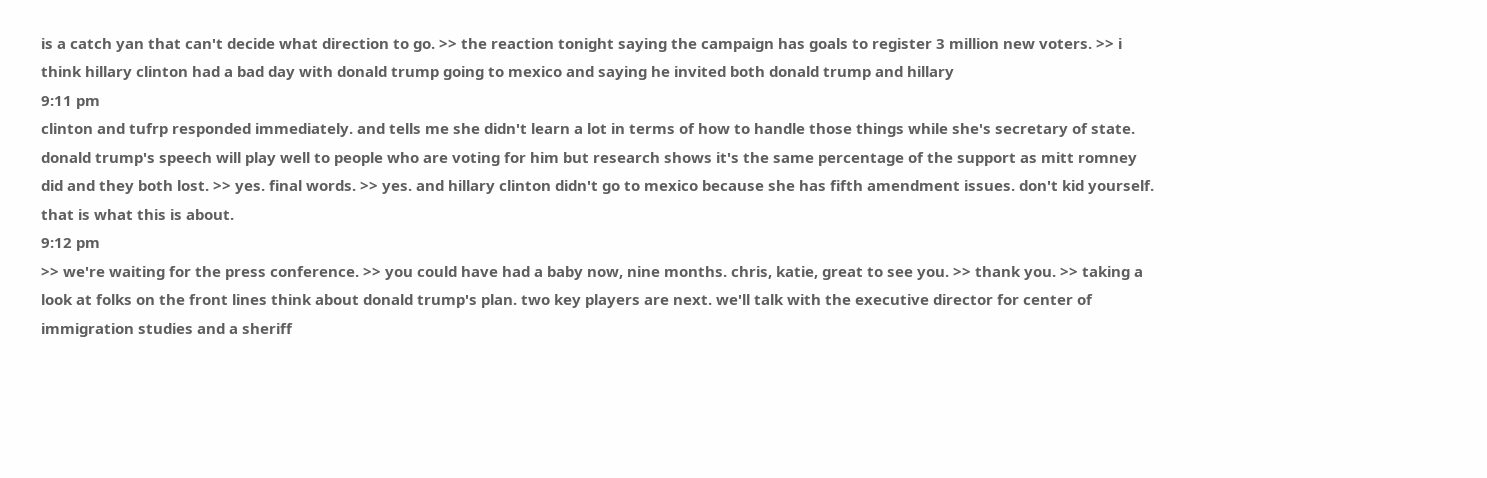is a catch yan that can't decide what direction to go. >> the reaction tonight saying the campaign has goals to register 3 million new voters. >> i think hillary clinton had a bad day with donald trump going to mexico and saying he invited both donald trump and hillary
9:11 pm
clinton and tufrp responded immediately. and tells me she didn't learn a lot in terms of how to handle those things while she's secretary of state. donald trump's speech will play well to people who are voting for him but research shows it's the same percentage of the support as mitt romney did and they both lost. >> yes. final words. >> yes. and hillary clinton didn't go to mexico because she has fifth amendment issues. don't kid yourself. that is what this is about.
9:12 pm
>> we're waiting for the press conference. >> you could have had a baby now, nine months. chris, katie, great to see you. >> thank you. >> taking a look at folks on the front lines think about donald trump's plan. two key players are next. we'll talk with the executive director for center of immigration studies and a sheriff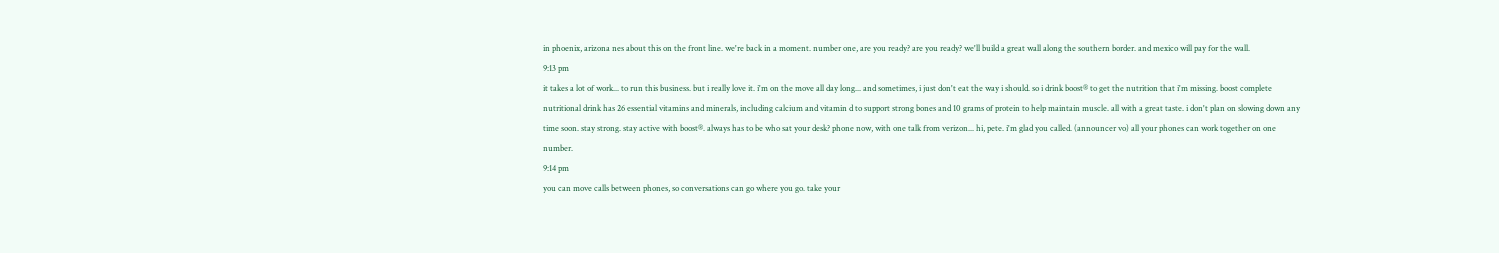in phoenix, arizona nes about this on the front line. we're back in a moment. number one, are you ready? are you ready? we'll build a great wall along the southern border. and mexico will pay for the wall.
9:13 pm
it takes a lot of work... to run this business. but i really love it. i'm on the move all day long... and sometimes, i just don't eat the way i should. so i drink boost® to get the nutrition that i'm missing. boost complete nutritional drink has 26 essential vitamins and minerals, including calcium and vitamin d to support strong bones and 10 grams of protein to help maintain muscle. all with a great taste. i don't plan on slowing down any time soon. stay strong. stay active with boost®. always has to be who sat your desk? phone now, with one talk from verizon... hi, pete. i'm glad you called. (announcer vo) all your phones can work together on one number.
9:14 pm
you can move calls between phones, so conversations can go where you go. take your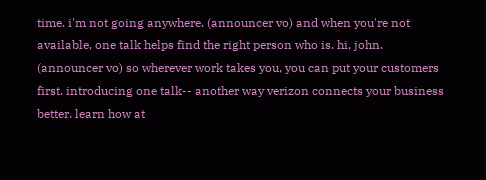time. i'm not going anywhere. (announcer vo) and when you're not available, one talk helps find the right person who is. hi, john. (announcer vo) so wherever work takes you, you can put your customers first. introducing one talk-- another way verizon connects your business better. learn how at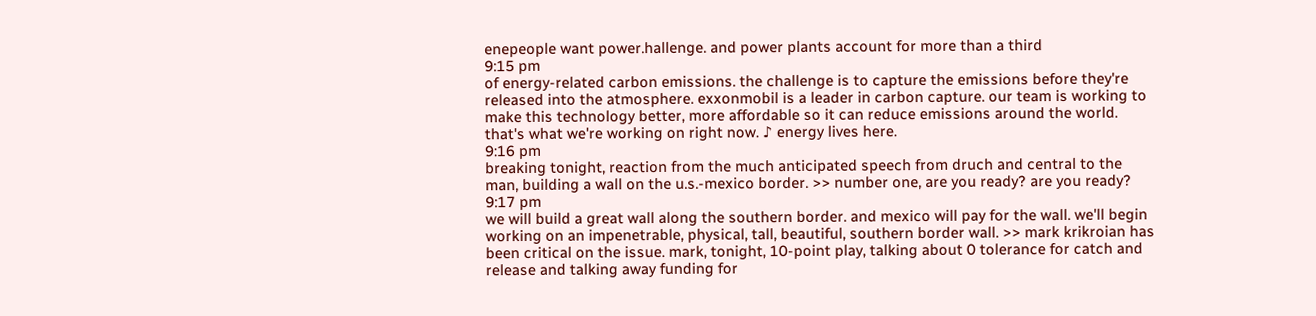enepeople want power.hallenge. and power plants account for more than a third
9:15 pm
of energy-related carbon emissions. the challenge is to capture the emissions before they're released into the atmosphere. exxonmobil is a leader in carbon capture. our team is working to make this technology better, more affordable so it can reduce emissions around the world. that's what we're working on right now. ♪ energy lives here.
9:16 pm
breaking tonight, reaction from the much anticipated speech from druch and central to the man, building a wall on the u.s.-mexico border. >> number one, are you ready? are you ready?
9:17 pm
we will build a great wall along the southern border. and mexico will pay for the wall. we'll begin working on an impenetrable, physical, tall, beautiful, southern border wall. >> mark krikroian has been critical on the issue. mark, tonight, 10-point play, talking about 0 tolerance for catch and release and talking away funding for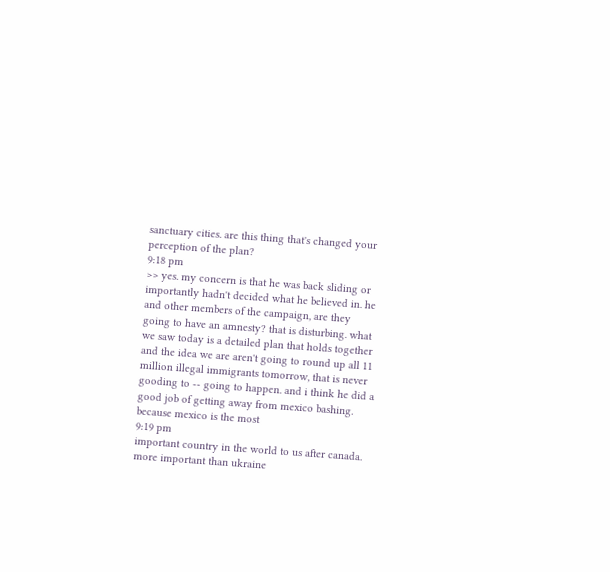sanctuary cities. are this thing that's changed your perception of the plan?
9:18 pm
>> yes. my concern is that he was back sliding or importantly hadn't decided what he believed in. he and other members of the campaign, are they going to have an amnesty? that is disturbing. what we saw today is a detailed plan that holds together and the idea we are aren't going to round up all 11 million illegal immigrants tomorrow, that is never gooding to -- going to happen. and i think he did a good job of getting away from mexico bashing. because mexico is the most
9:19 pm
important country in the world to us after canada. more important than ukraine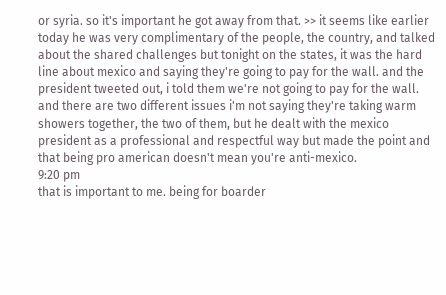or syria. so it's important he got away from that. >> it seems like earlier today he was very complimentary of the people, the country, and talked about the shared challenges but tonight on the states, it was the hard line about mexico and saying they're going to pay for the wall. and the president tweeted out, i told them we're not going to pay for the wall. and there are two different issues i'm not saying they're taking warm showers together, the two of them, but he dealt with the mexico president as a professional and respectful way but made the point and that being pro american doesn't mean you're anti-mexico.
9:20 pm
that is important to me. being for boarder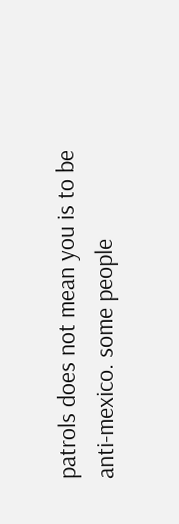patrols does not mean you is to be anti-mexico. some people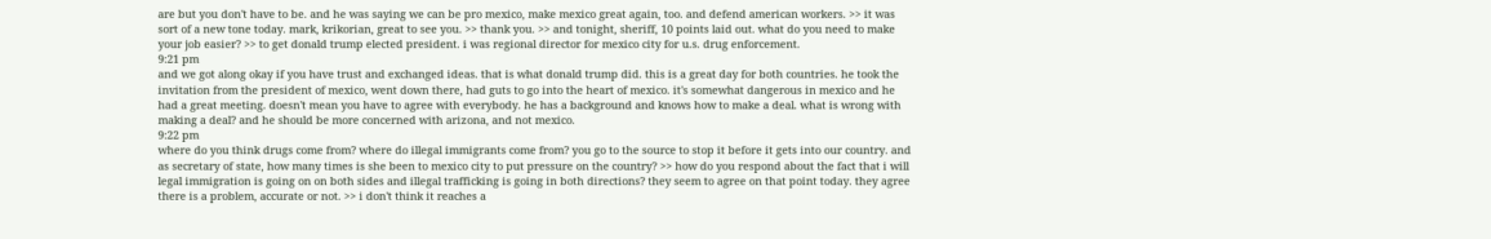are but you don't have to be. and he was saying we can be pro mexico, make mexico great again, too. and defend american workers. >> it was sort of a new tone today. mark, krikorian, great to see you. >> thank you. >> and tonight, sheriff, 10 points laid out. what do you need to make your job easier? >> to get donald trump elected president. i was regional director for mexico city for u.s. drug enforcement.
9:21 pm
and we got along okay if you have trust and exchanged ideas. that is what donald trump did. this is a great day for both countries. he took the invitation from the president of mexico, went down there, had guts to go into the heart of mexico. it's somewhat dangerous in mexico and he had a great meeting. doesn't mean you have to agree with everybody. he has a background and knows how to make a deal. what is wrong with making a deal? and he should be more concerned with arizona, and not mexico.
9:22 pm
where do you think drugs come from? where do illegal immigrants come from? you go to the source to stop it before it gets into our country. and as secretary of state, how many times is she been to mexico city to put pressure on the country? >> how do you respond about the fact that i will legal immigration is going on on both sides and illegal trafficking is going in both directions? they seem to agree on that point today. they agree there is a problem, accurate or not. >> i don't think it reaches a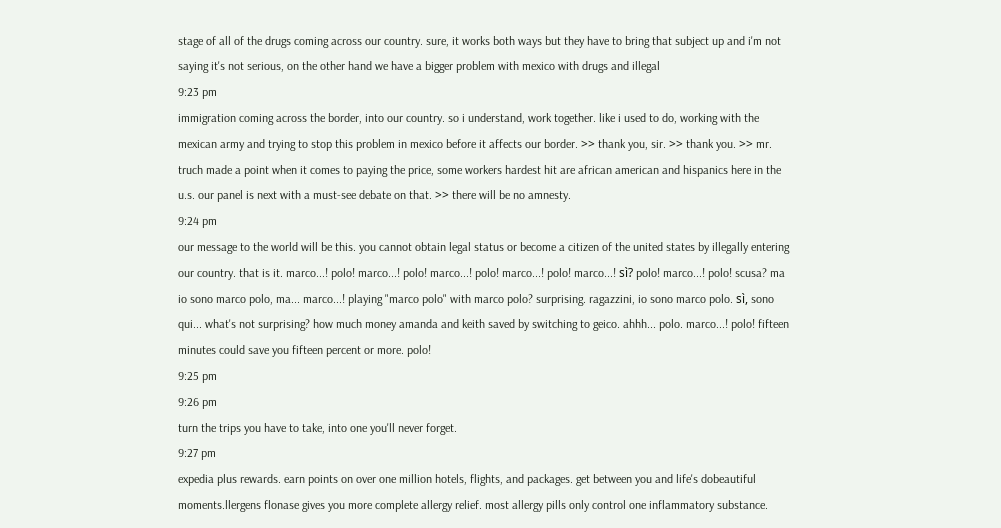stage of all of the drugs coming across our country. sure, it works both ways but they have to bring that subject up and i'm not saying it's not serious, on the other hand we have a bigger problem with mexico with drugs and illegal
9:23 pm
immigration coming across the border, into our country. so i understand, work together. like i used to do, working with the mexican army and trying to stop this problem in mexico before it affects our border. >> thank you, sir. >> thank you. >> mr. truch made a point when it comes to paying the price, some workers hardest hit are african american and hispanics here in the u.s. our panel is next with a must-see debate on that. >> there will be no amnesty.
9:24 pm
our message to the world will be this. you cannot obtain legal status or become a citizen of the united states by illegally entering our country. that is it. marco...! polo! marco...! polo! marco...! polo! marco...! polo! marco...! sì? polo! marco...! polo! scusa? ma io sono marco polo, ma... marco...! playing "marco polo" with marco polo? surprising. ragazzini, io sono marco polo. sì, sono qui... what's not surprising? how much money amanda and keith saved by switching to geico. ahhh... polo. marco...! polo! fifteen minutes could save you fifteen percent or more. polo!
9:25 pm
9:26 pm
turn the trips you have to take, into one you'll never forget.
9:27 pm
expedia plus rewards. earn points on over one million hotels, flights, and packages. get between you and life's dobeautiful moments.llergens flonase gives you more complete allergy relief. most allergy pills only control one inflammatory substance.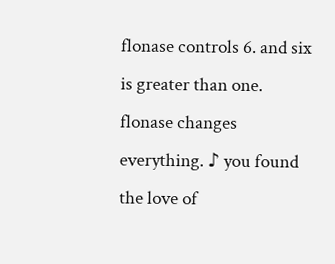flonase controls 6. and six is greater than one. flonase changes everything. ♪ you found the love of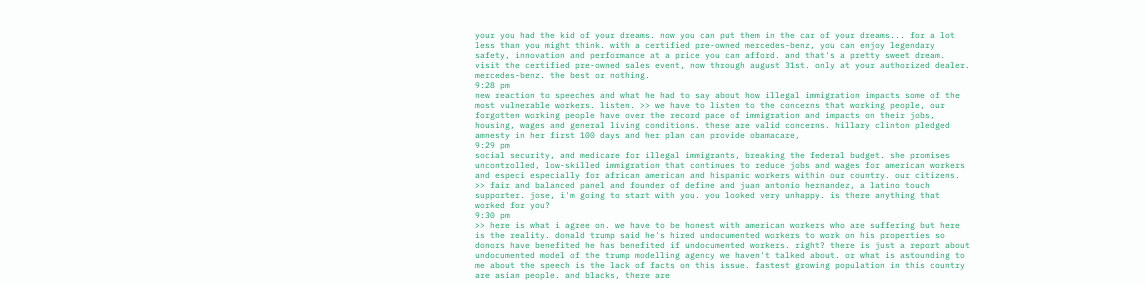your you had the kid of your dreams. now you can put them in the car of your dreams... for a lot less than you might think. with a certified pre-owned mercedes-benz, you can enjoy legendary safety, innovation and performance at a price you can afford. and that's a pretty sweet dream. visit the certified pre-owned sales event, now through august 31st. only at your authorized dealer. mercedes-benz. the best or nothing.
9:28 pm
new reaction to speeches and what he had to say about how illegal immigration impacts some of the most vulnerable workers. listen. >> we have to listen to the concerns that working people, our forgotten working people have over the record pace of immigration and impacts on their jobs, housing, wages and general living conditions. these are valid concerns. hillary clinton pledged amnesty in her first 100 days and her plan can provide obamacare,
9:29 pm
social security, and medicare for illegal immigrants, breaking the federal budget. she promises uncontrolled, low-skilled immigration that continues to reduce jobs and wages for american workers and especi especially for african american and hispanic workers within our country. our citizens. >> fair and balanced panel and founder of define and juan antonio hernandez, a latino touch supporter. jose, i'm going to start with you. you looked very unhappy. is there anything that worked for you?
9:30 pm
>> here is what i agree on. we have to be honest with american workers who are suffering but here is the reality. donald trump said he's hired undocumented workers to work on his properties so donors have benefited he has benefited if undocumented workers. right? there is just a report about undocumented model of the trump modelling agency we haven't talked about. or what is astounding to me about the speech is the lack of facts on this issue. fastest growing population in this country are asian people. and blacks, there are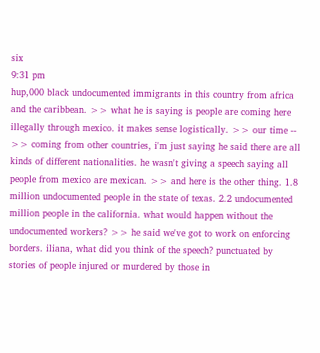six
9:31 pm
hup,000 black undocumented immigrants in this country from africa and the caribbean. >> what he is saying is people are coming here illegally through mexico. it makes sense logistically. >> our time -- >> coming from other countries, i'm just saying he said there are all kinds of different nationalities. he wasn't giving a speech saying all people from mexico are mexican. >> and here is the other thing. 1.8 million undocumented people in the state of texas. 2.2 undocumented million people in the california. what would happen without the undocumented workers? >> he said we've got to work on enforcing borders. iliana, what did you think of the speech? punctuated by stories of people injured or murdered by those in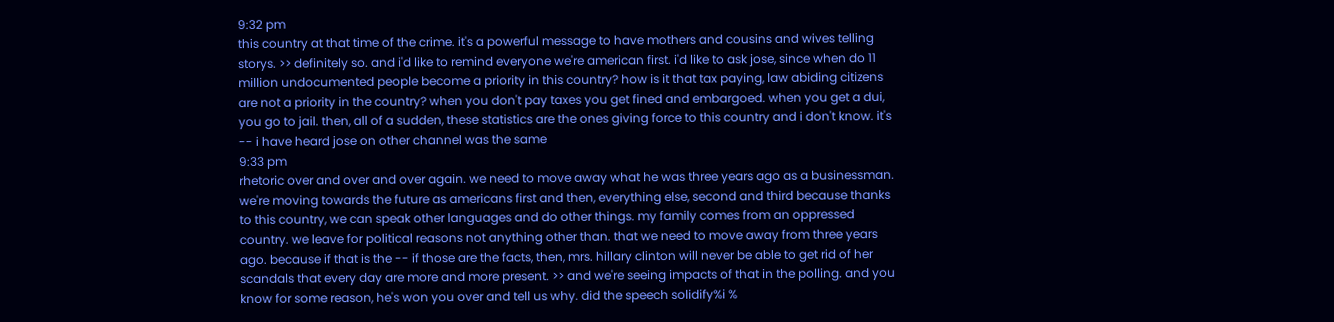9:32 pm
this country at that time of the crime. it's a powerful message to have mothers and cousins and wives telling storys. >> definitely so. and i'd like to remind everyone we're american first. i'd like to ask jose, since when do 11 million undocumented people become a priority in this country? how is it that tax paying, law abiding citizens are not a priority in the country? when you don't pay taxes you get fined and embargoed. when you get a dui, you go to jail. then, all of a sudden, these statistics are the ones giving force to this country and i don't know. it's -- i have heard jose on other channel was the same
9:33 pm
rhetoric over and over and over again. we need to move away what he was three years ago as a businessman. we're moving towards the future as americans first and then, everything else, second and third because thanks to this country, we can speak other languages and do other things. my family comes from an oppressed country. we leave for political reasons not anything other than. that we need to move away from three years ago. because if that is the -- if those are the facts, then, mrs. hillary clinton will never be able to get rid of her scandals that every day are more and more present. >> and we're seeing impacts of that in the polling. and you know for some reason, he's won you over and tell us why. did the speech solidify%i %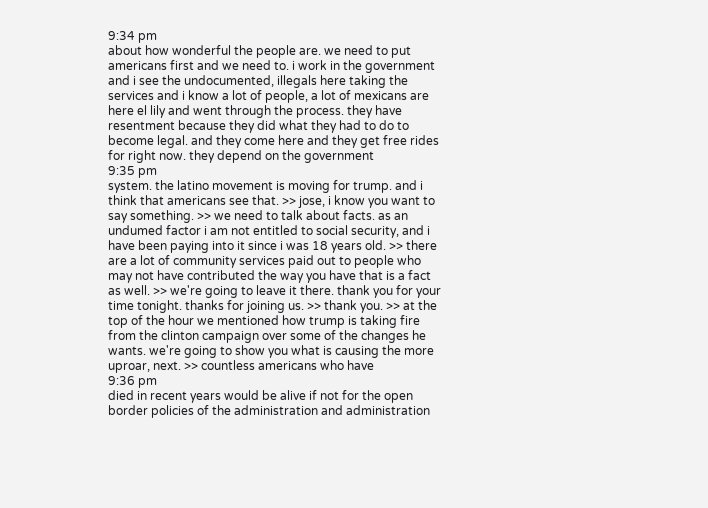9:34 pm
about how wonderful the people are. we need to put americans first and we need to. i work in the government and i see the undocumented, illegals here taking the services and i know a lot of people, a lot of mexicans are here el lily and went through the process. they have resentment because they did what they had to do to become legal. and they come here and they get free rides for right now. they depend on the government
9:35 pm
system. the latino movement is moving for trump. and i think that americans see that. >> jose, i know you want to say something. >> we need to talk about facts. as an undumed factor i am not entitled to social security, and i have been paying into it since i was 18 years old. >> there are a lot of community services paid out to people who may not have contributed the way you have that is a fact as well. >> we're going to leave it there. thank you for your time tonight. thanks for joining us. >> thank you. >> at the top of the hour we mentioned how trump is taking fire from the clinton campaign over some of the changes he wants. we're going to show you what is causing the more uproar, next. >> countless americans who have
9:36 pm
died in recent years would be alive if not for the open border policies of the administration and administration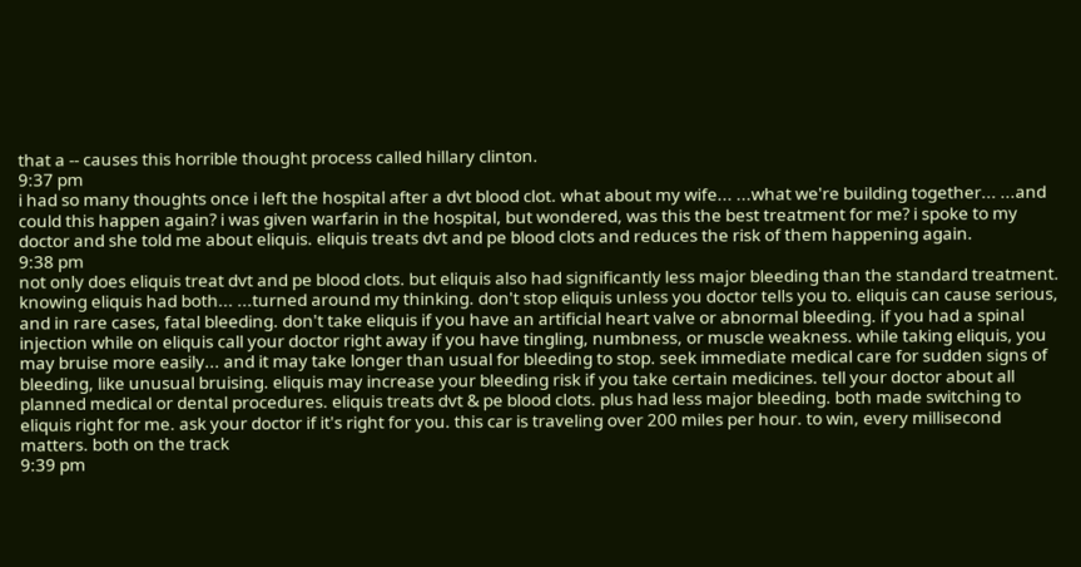that a -- causes this horrible thought process called hillary clinton.
9:37 pm
i had so many thoughts once i left the hospital after a dvt blood clot. what about my wife... ...what we're building together... ...and could this happen again? i was given warfarin in the hospital, but wondered, was this the best treatment for me? i spoke to my doctor and she told me about eliquis. eliquis treats dvt and pe blood clots and reduces the risk of them happening again.
9:38 pm
not only does eliquis treat dvt and pe blood clots. but eliquis also had significantly less major bleeding than the standard treatment. knowing eliquis had both... ...turned around my thinking. don't stop eliquis unless you doctor tells you to. eliquis can cause serious, and in rare cases, fatal bleeding. don't take eliquis if you have an artificial heart valve or abnormal bleeding. if you had a spinal injection while on eliquis call your doctor right away if you have tingling, numbness, or muscle weakness. while taking eliquis, you may bruise more easily... and it may take longer than usual for bleeding to stop. seek immediate medical care for sudden signs of bleeding, like unusual bruising. eliquis may increase your bleeding risk if you take certain medicines. tell your doctor about all planned medical or dental procedures. eliquis treats dvt & pe blood clots. plus had less major bleeding. both made switching to eliquis right for me. ask your doctor if it's right for you. this car is traveling over 200 miles per hour. to win, every millisecond matters. both on the track
9:39 pm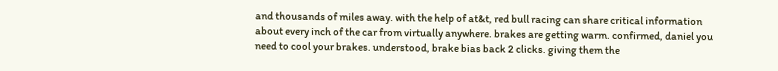and thousands of miles away. with the help of at&t, red bull racing can share critical information about every inch of the car from virtually anywhere. brakes are getting warm. confirmed, daniel you need to cool your brakes. understood, brake bias back 2 clicks. giving them the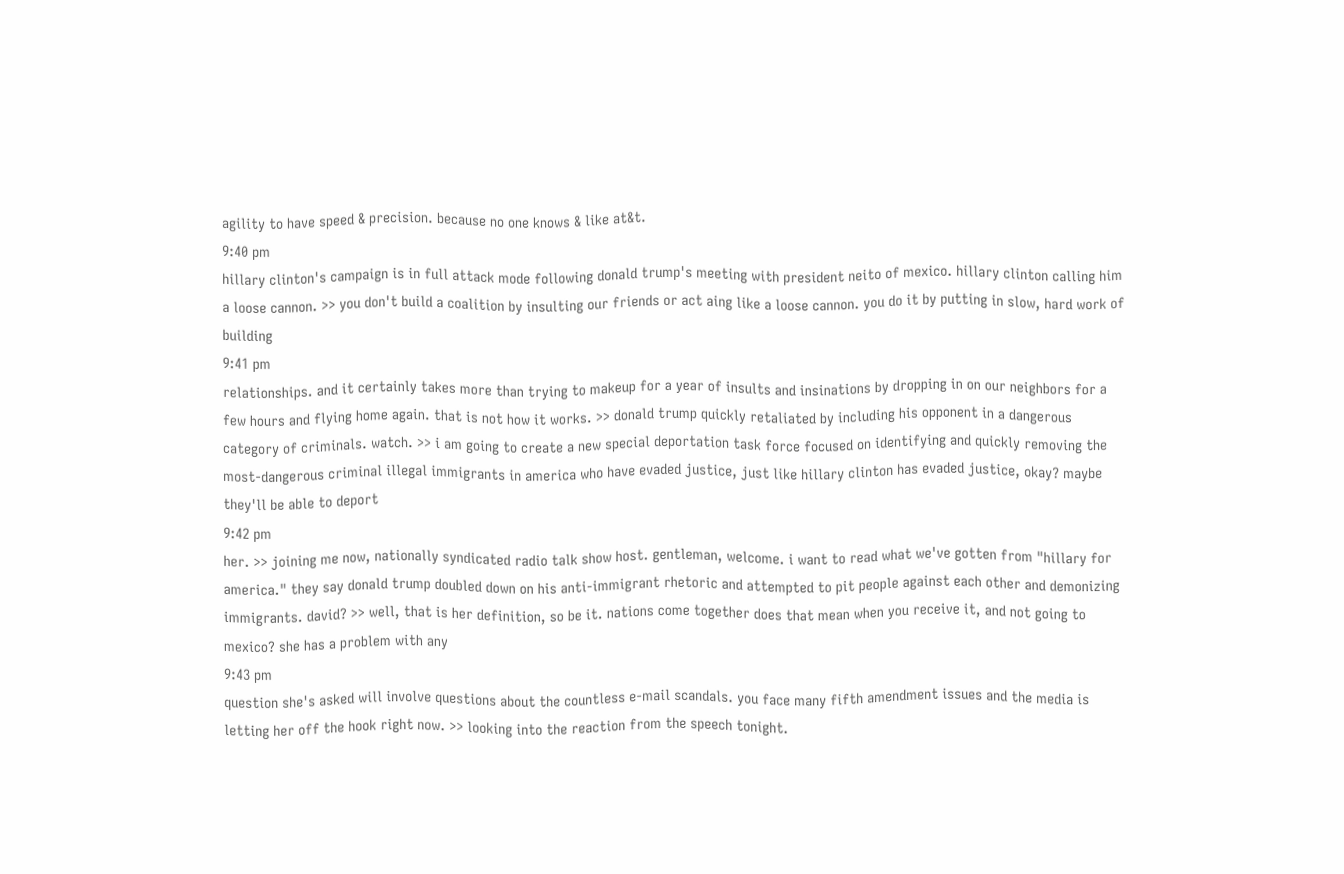agility to have speed & precision. because no one knows & like at&t.
9:40 pm
hillary clinton's campaign is in full attack mode following donald trump's meeting with president neito of mexico. hillary clinton calling him a loose cannon. >> you don't build a coalition by insulting our friends or act aing like a loose cannon. you do it by putting in slow, hard work of building
9:41 pm
relationships. and it certainly takes more than trying to makeup for a year of insults and insinations by dropping in on our neighbors for a few hours and flying home again. that is not how it works. >> donald trump quickly retaliated by including his opponent in a dangerous category of criminals. watch. >> i am going to create a new special deportation task force focused on identifying and quickly removing the most-dangerous criminal illegal immigrants in america who have evaded justice, just like hillary clinton has evaded justice, okay? maybe they'll be able to deport
9:42 pm
her. >> joining me now, nationally syndicated radio talk show host. gentleman, welcome. i want to read what we've gotten from "hillary for america." they say donald trump doubled down on his anti-immigrant rhetoric and attempted to pit people against each other and demonizing immigrants. david? >> well, that is her definition, so be it. nations come together does that mean when you receive it, and not going to mexico? she has a problem with any
9:43 pm
question she's asked will involve questions about the countless e-mail scandals. you face many fifth amendment issues and the media is letting her off the hook right now. >> looking into the reaction from the speech tonight.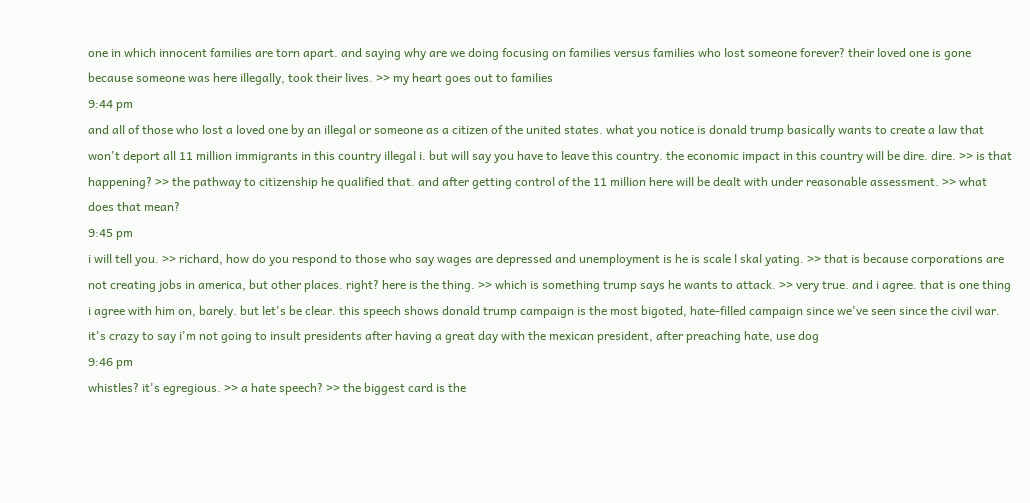one in which innocent families are torn apart. and saying why are we doing focusing on families versus families who lost someone forever? their loved one is gone because someone was here illegally, took their lives. >> my heart goes out to families
9:44 pm
and all of those who lost a loved one by an illegal or someone as a citizen of the united states. what you notice is donald trump basically wants to create a law that won't deport all 11 million immigrants in this country illegal i. but will say you have to leave this country. the economic impact in this country will be dire. dire. >> is that happening? >> the pathway to citizenship he qualified that. and after getting control of the 11 million here will be dealt with under reasonable assessment. >> what does that mean?
9:45 pm
i will tell you. >> richard, how do you respond to those who say wages are depressed and unemployment is he is scale l skal yating. >> that is because corporations are not creating jobs in america, but other places. right? here is the thing. >> which is something trump says he wants to attack. >> very true. and i agree. that is one thing i agree with him on, barely. but let's be clear. this speech shows donald trump campaign is the most bigoted, hate-filled campaign since we've seen since the civil war. it's crazy to say i'm not going to insult presidents after having a great day with the mexican president, after preaching hate, use dog
9:46 pm
whistles? it's egregious. >> a hate speech? >> the biggest card is the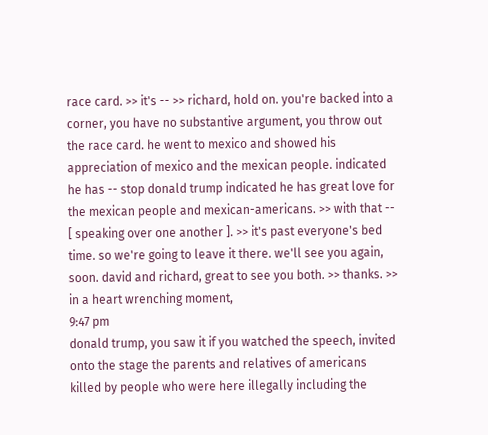race card. >> it's -- >> richard, hold on. you're backed into a corner, you have no substantive argument, you throw out the race card. he went to mexico and showed his appreciation of mexico and the mexican people. indicated he has -- stop donald trump indicated he has great love for the mexican people and mexican-americans. >> with that -- [ speaking over one another ]. >> it's past everyone's bed time. so we're going to leave it there. we'll see you again, soon. david and richard, great to see you both. >> thanks. >> in a heart wrenching moment,
9:47 pm
donald trump, you saw it if you watched the speech, invited onto the stage the parents and relatives of americans killed by people who were here illegally including the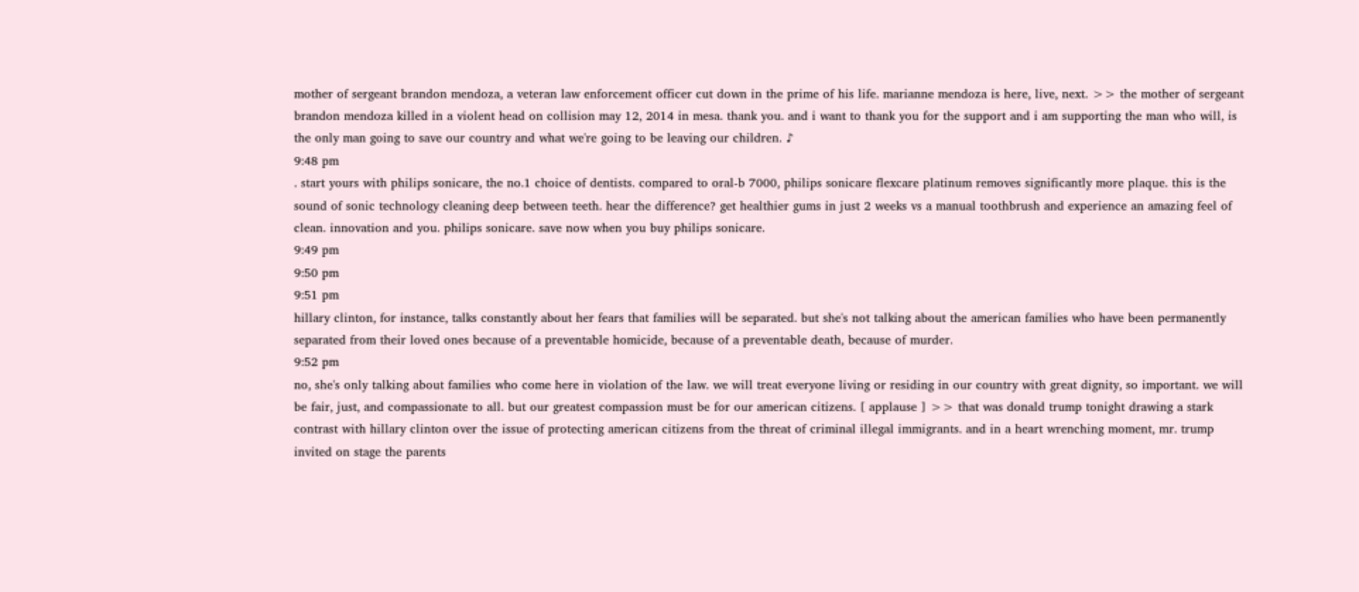mother of sergeant brandon mendoza, a veteran law enforcement officer cut down in the prime of his life. marianne mendoza is here, live, next. >> the mother of sergeant brandon mendoza killed in a violent head on collision may 12, 2014 in mesa. thank you. and i want to thank you for the support and i am supporting the man who will, is the only man going to save our country and what we're going to be leaving our children. ♪
9:48 pm
. start yours with philips sonicare, the no.1 choice of dentists. compared to oral-b 7000, philips sonicare flexcare platinum removes significantly more plaque. this is the sound of sonic technology cleaning deep between teeth. hear the difference? get healthier gums in just 2 weeks vs a manual toothbrush and experience an amazing feel of clean. innovation and you. philips sonicare. save now when you buy philips sonicare.
9:49 pm
9:50 pm
9:51 pm
hillary clinton, for instance, talks constantly about her fears that families will be separated. but she's not talking about the american families who have been permanently separated from their loved ones because of a preventable homicide, because of a preventable death, because of murder.
9:52 pm
no, she's only talking about families who come here in violation of the law. we will treat everyone living or residing in our country with great dignity, so important. we will be fair, just, and compassionate to all. but our greatest compassion must be for our american citizens. [ applause ] >> that was donald trump tonight drawing a stark contrast with hillary clinton over the issue of protecting american citizens from the threat of criminal illegal immigrants. and in a heart wrenching moment, mr. trump invited on stage the parents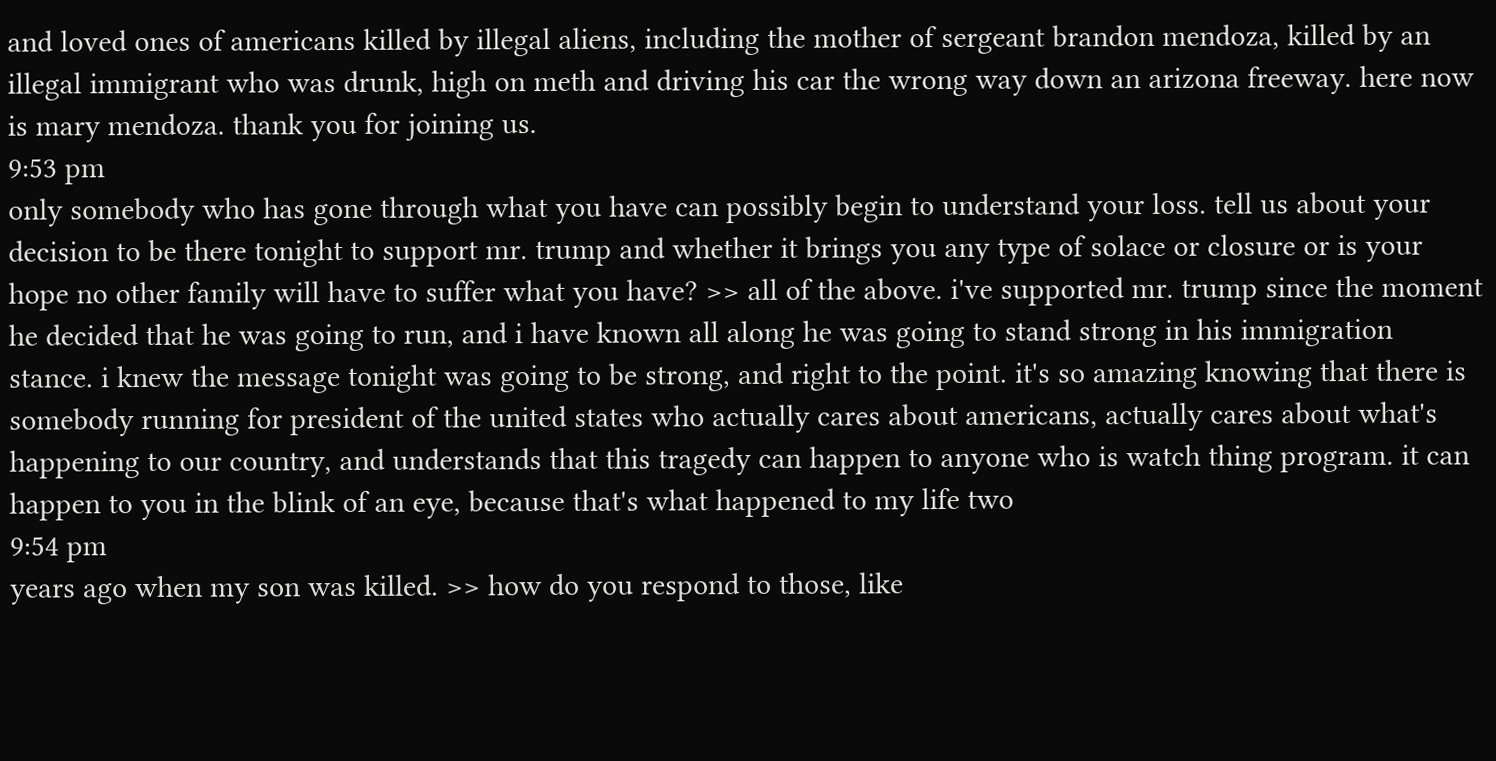and loved ones of americans killed by illegal aliens, including the mother of sergeant brandon mendoza, killed by an illegal immigrant who was drunk, high on meth and driving his car the wrong way down an arizona freeway. here now is mary mendoza. thank you for joining us.
9:53 pm
only somebody who has gone through what you have can possibly begin to understand your loss. tell us about your decision to be there tonight to support mr. trump and whether it brings you any type of solace or closure or is your hope no other family will have to suffer what you have? >> all of the above. i've supported mr. trump since the moment he decided that he was going to run, and i have known all along he was going to stand strong in his immigration stance. i knew the message tonight was going to be strong, and right to the point. it's so amazing knowing that there is somebody running for president of the united states who actually cares about americans, actually cares about what's happening to our country, and understands that this tragedy can happen to anyone who is watch thing program. it can happen to you in the blink of an eye, because that's what happened to my life two
9:54 pm
years ago when my son was killed. >> how do you respond to those, like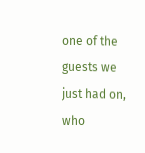one of the guests we just had on, who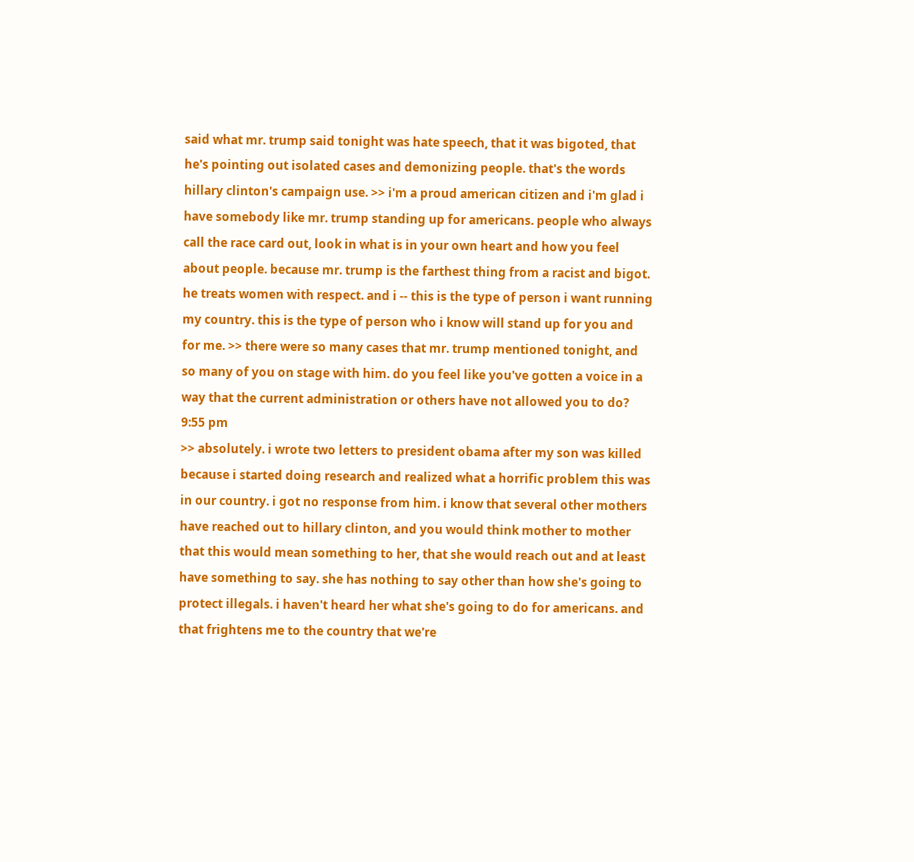said what mr. trump said tonight was hate speech, that it was bigoted, that he's pointing out isolated cases and demonizing people. that's the words hillary clinton's campaign use. >> i'm a proud american citizen and i'm glad i have somebody like mr. trump standing up for americans. people who always call the race card out, look in what is in your own heart and how you feel about people. because mr. trump is the farthest thing from a racist and bigot. he treats women with respect. and i -- this is the type of person i want running my country. this is the type of person who i know will stand up for you and for me. >> there were so many cases that mr. trump mentioned tonight, and so many of you on stage with him. do you feel like you've gotten a voice in a way that the current administration or others have not allowed you to do?
9:55 pm
>> absolutely. i wrote two letters to president obama after my son was killed because i started doing research and realized what a horrific problem this was in our country. i got no response from him. i know that several other mothers have reached out to hillary clinton, and you would think mother to mother that this would mean something to her, that she would reach out and at least have something to say. she has nothing to say other than how she's going to protect illegals. i haven't heard her what she's going to do for americans. and that frightens me to the country that we're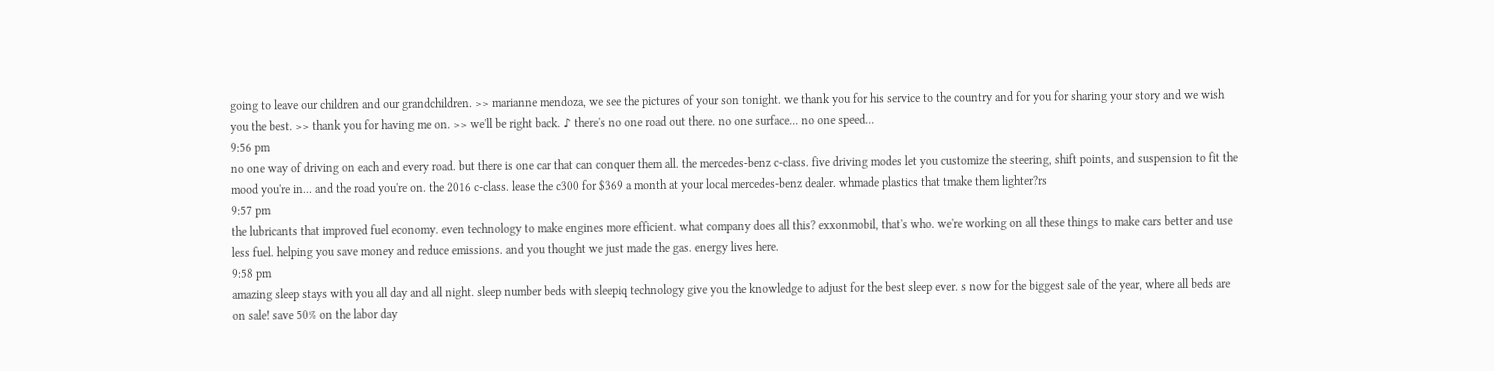going to leave our children and our grandchildren. >> marianne mendoza, we see the pictures of your son tonight. we thank you for his service to the country and for you for sharing your story and we wish you the best. >> thank you for having me on. >> we'll be right back. ♪ there's no one road out there. no one surface... no one speed...
9:56 pm
no one way of driving on each and every road. but there is one car that can conquer them all. the mercedes-benz c-class. five driving modes let you customize the steering, shift points, and suspension to fit the mood you're in... and the road you're on. the 2016 c-class. lease the c300 for $369 a month at your local mercedes-benz dealer. whmade plastics that tmake them lighter?rs
9:57 pm
the lubricants that improved fuel economy. even technology to make engines more efficient. what company does all this? exxonmobil, that's who. we're working on all these things to make cars better and use less fuel. helping you save money and reduce emissions. and you thought we just made the gas. energy lives here.
9:58 pm
amazing sleep stays with you all day and all night. sleep number beds with sleepiq technology give you the knowledge to adjust for the best sleep ever. s now for the biggest sale of the year, where all beds are on sale! save 50% on the labor day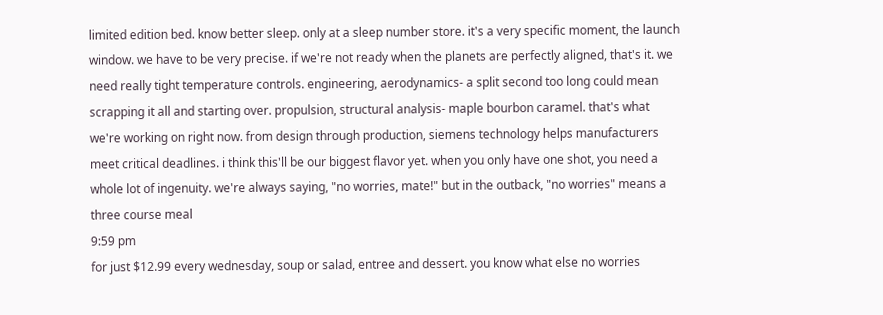limited edition bed. know better sleep. only at a sleep number store. it's a very specific moment, the launch window. we have to be very precise. if we're not ready when the planets are perfectly aligned, that's it. we need really tight temperature controls. engineering, aerodynamics- a split second too long could mean scrapping it all and starting over. propulsion, structural analysis- maple bourbon caramel. that's what we're working on right now. from design through production, siemens technology helps manufacturers meet critical deadlines. i think this'll be our biggest flavor yet. when you only have one shot, you need a whole lot of ingenuity. we're always saying, "no worries, mate!" but in the outback, "no worries" means a three course meal
9:59 pm
for just $12.99 every wednesday, soup or salad, entree and dessert. you know what else no worries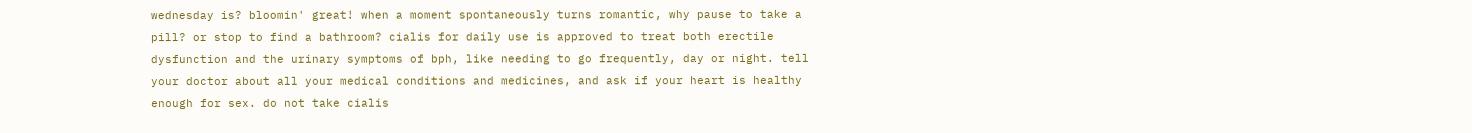wednesday is? bloomin' great! when a moment spontaneously turns romantic, why pause to take a pill? or stop to find a bathroom? cialis for daily use is approved to treat both erectile dysfunction and the urinary symptoms of bph, like needing to go frequently, day or night. tell your doctor about all your medical conditions and medicines, and ask if your heart is healthy enough for sex. do not take cialis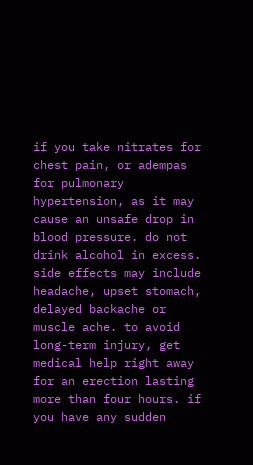if you take nitrates for chest pain, or adempas for pulmonary hypertension, as it may cause an unsafe drop in blood pressure. do not drink alcohol in excess. side effects may include headache, upset stomach, delayed backache or muscle ache. to avoid long-term injury, get medical help right away for an erection lasting more than four hours. if you have any sudden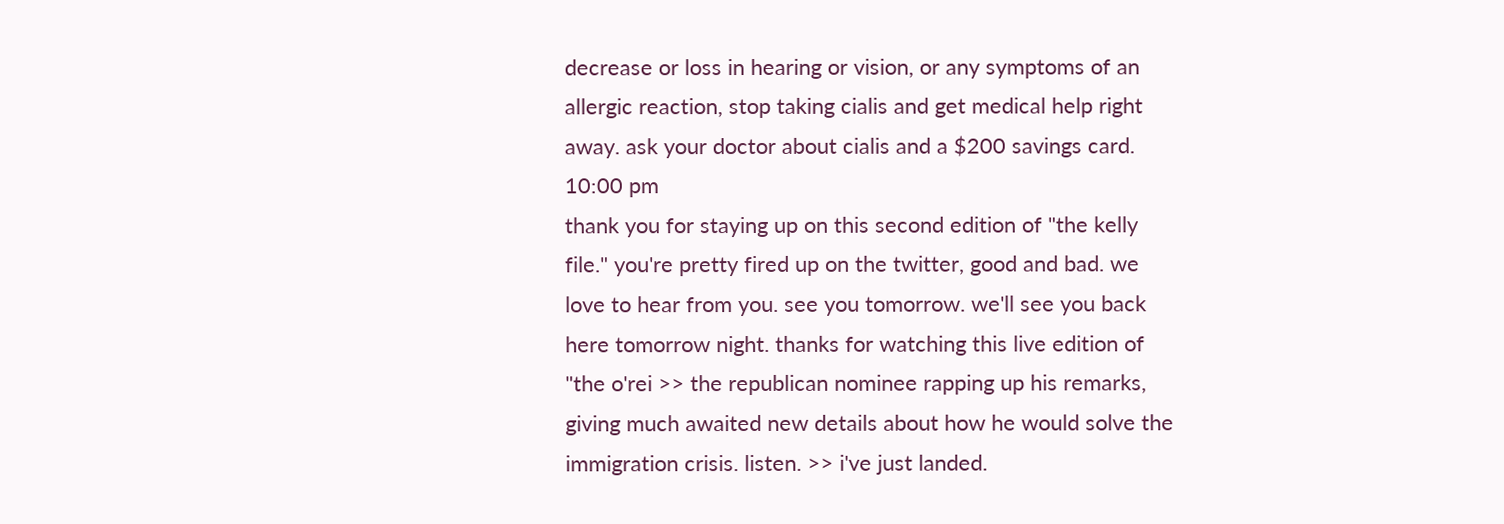decrease or loss in hearing or vision, or any symptoms of an allergic reaction, stop taking cialis and get medical help right away. ask your doctor about cialis and a $200 savings card.
10:00 pm
thank you for staying up on this second edition of "the kelly file." you're pretty fired up on the twitter, good and bad. we love to hear from you. see you tomorrow. we'll see you back here tomorrow night. thanks for watching this live edition of "the o'rei >> the republican nominee rapping up his remarks, giving much awaited new details about how he would solve the immigration crisis. listen. >> i've just landed.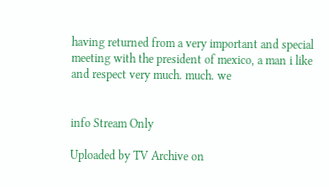having returned from a very important and special meeting with the president of mexico, a man i like and respect very much. much. we


info Stream Only

Uploaded by TV Archive on